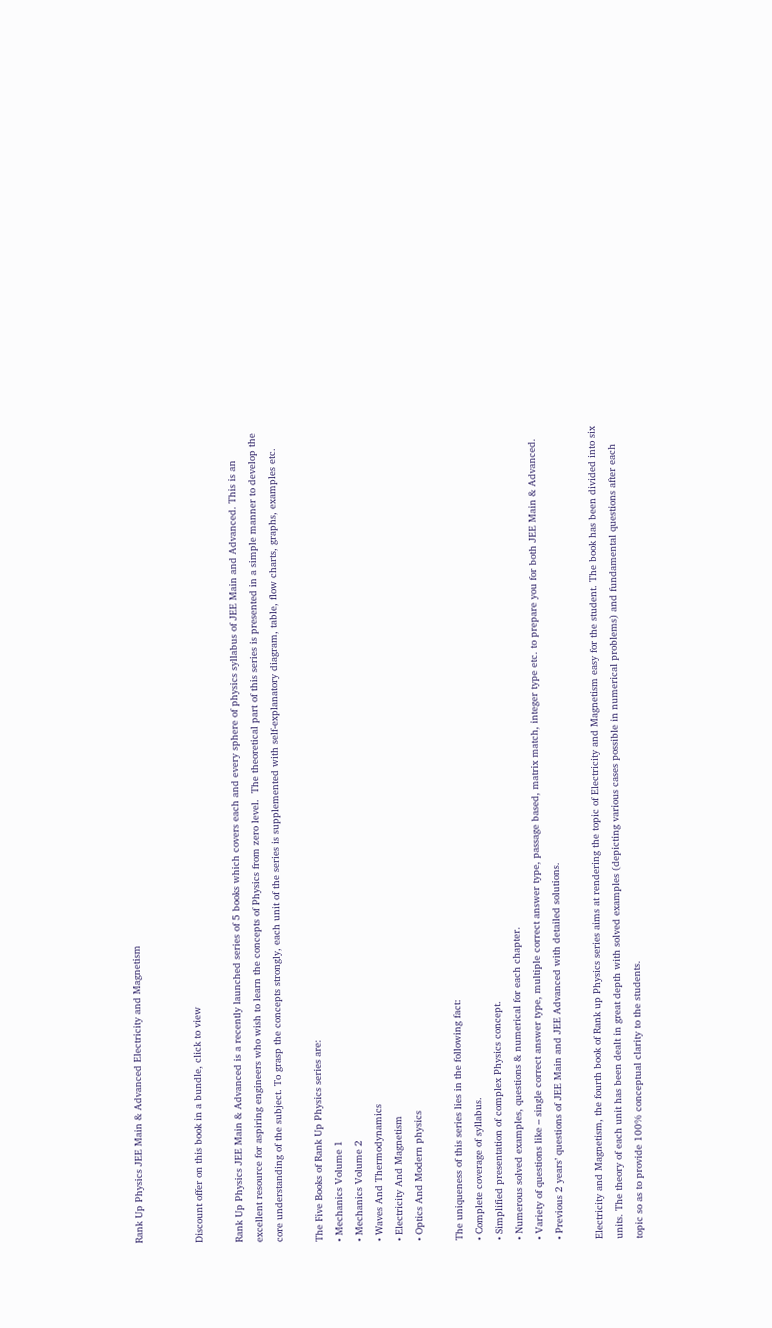Rank Up Physics JEE Main & Advanced Electricity and Magnetism


Discount offer on this book in a bundle, click to view

Rank Up Physics JEE Main & Advanced is a recently launched series of 5 books which covers each and every sphere of physics syllabus of JEE Main and Advanced. This is an excellent resource for aspiring engineers who wish to learn the concepts of Physics from zero level.  The theoretical part of this series is presented in a simple manner to develop the core understanding of the subject. To grasp the concepts strongly, each unit of the series is supplemented with self-explanatory diagram, table, flow charts, graphs, examples etc.

The Five Books of Rank Up Physics series are:
• Mechanics Volume 1
• Mechanics Volume 2
• Waves And Thermodynamics
• Electricity And Magnetism
• Optics And Modern physics

The uniqueness of this series lies in the following fact:
• Complete coverage of syllabus.
• Simplified presentation of complex Physics concept.
• Numerous solved examples, questions & numerical for each chapter.
• Variety of questions like – single correct answer type, multiple correct answer type, passage based, matrix match, integer type etc. to prepare you for both JEE Main & Advanced.
• Previous 2 years’ questions of JEE Main and JEE Advanced with detailed solutions.

Electricity and Magnetism, the fourth book of Rank up Physics series aims at rendering the topic of Electricity and Magnetism easy for the student. The book has been divided into six units. The theory of each unit has been dealt in great depth with solved examples (depicting various cases possible in numerical problems) and fundamental questions after each topic so as to provide 100% conceptual clarity to the students.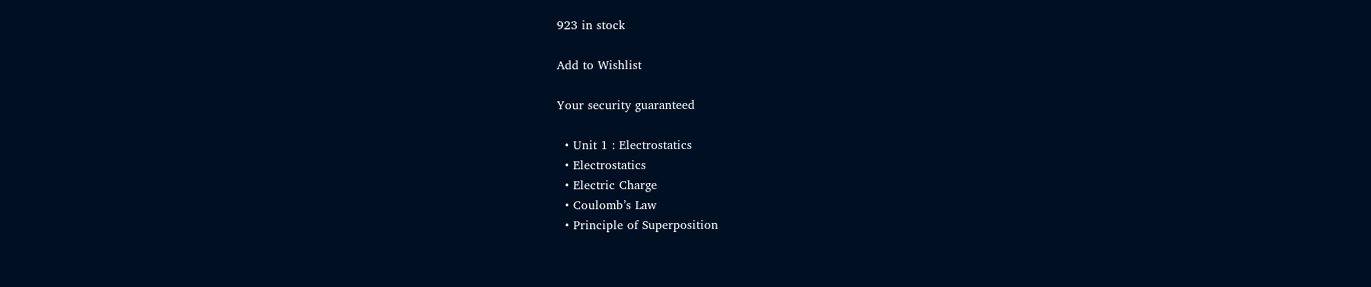923 in stock

Add to Wishlist

Your security guaranteed

  • Unit 1 : Electrostatics
  • Electrostatics
  • Electric Charge
  • Coulomb’s Law
  • Principle of Superposition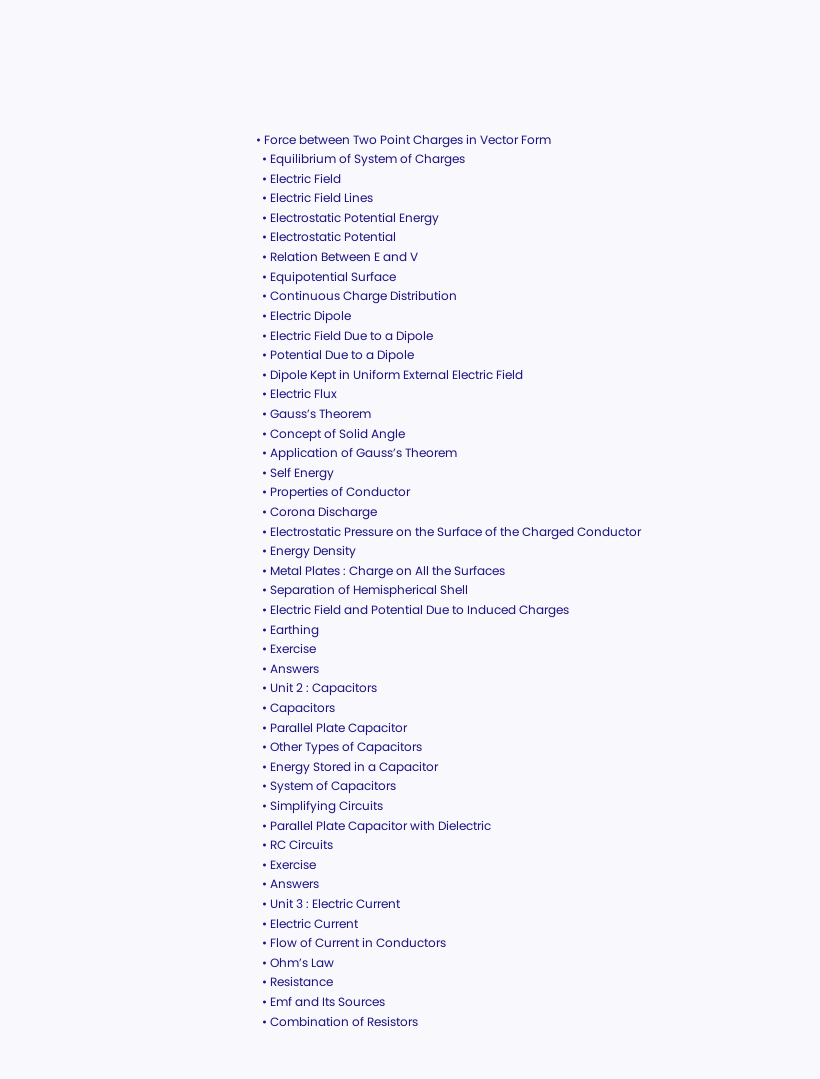• Force between Two Point Charges in Vector Form
  • Equilibrium of System of Charges
  • Electric Field
  • Electric Field Lines
  • Electrostatic Potential Energy
  • Electrostatic Potential
  • Relation Between E and V
  • Equipotential Surface
  • Continuous Charge Distribution
  • Electric Dipole
  • Electric Field Due to a Dipole
  • Potential Due to a Dipole
  • Dipole Kept in Uniform External Electric Field
  • Electric Flux
  • Gauss’s Theorem
  • Concept of Solid Angle
  • Application of Gauss’s Theorem
  • Self Energy
  • Properties of Conductor
  • Corona Discharge
  • Electrostatic Pressure on the Surface of the Charged Conductor
  • Energy Density
  • Metal Plates : Charge on All the Surfaces
  • Separation of Hemispherical Shell
  • Electric Field and Potential Due to Induced Charges
  • Earthing
  • Exercise
  • Answers
  • Unit 2 : Capacitors
  • Capacitors
  • Parallel Plate Capacitor
  • Other Types of Capacitors
  • Energy Stored in a Capacitor
  • System of Capacitors
  • Simplifying Circuits
  • Parallel Plate Capacitor with Dielectric
  • RC Circuits
  • Exercise
  • Answers
  • Unit 3 : Electric Current
  • Electric Current
  • Flow of Current in Conductors
  • Ohm’s Law
  • Resistance
  • Emf and Its Sources
  • Combination of Resistors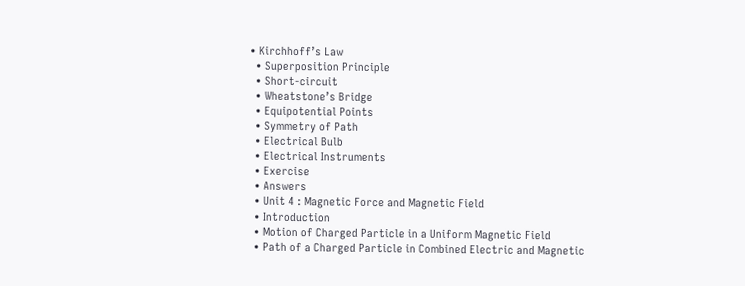• Kirchhoff’s Law
  • Superposition Principle
  • Short-circuit
  • Wheatstone’s Bridge
  • Equipotential Points
  • Symmetry of Path
  • Electrical Bulb
  • Electrical Instruments
  • Exercise
  • Answers
  • Unit 4 : Magnetic Force and Magnetic Field
  • Introduction
  • Motion of Charged Particle in a Uniform Magnetic Field
  • Path of a Charged Particle in Combined Electric and Magnetic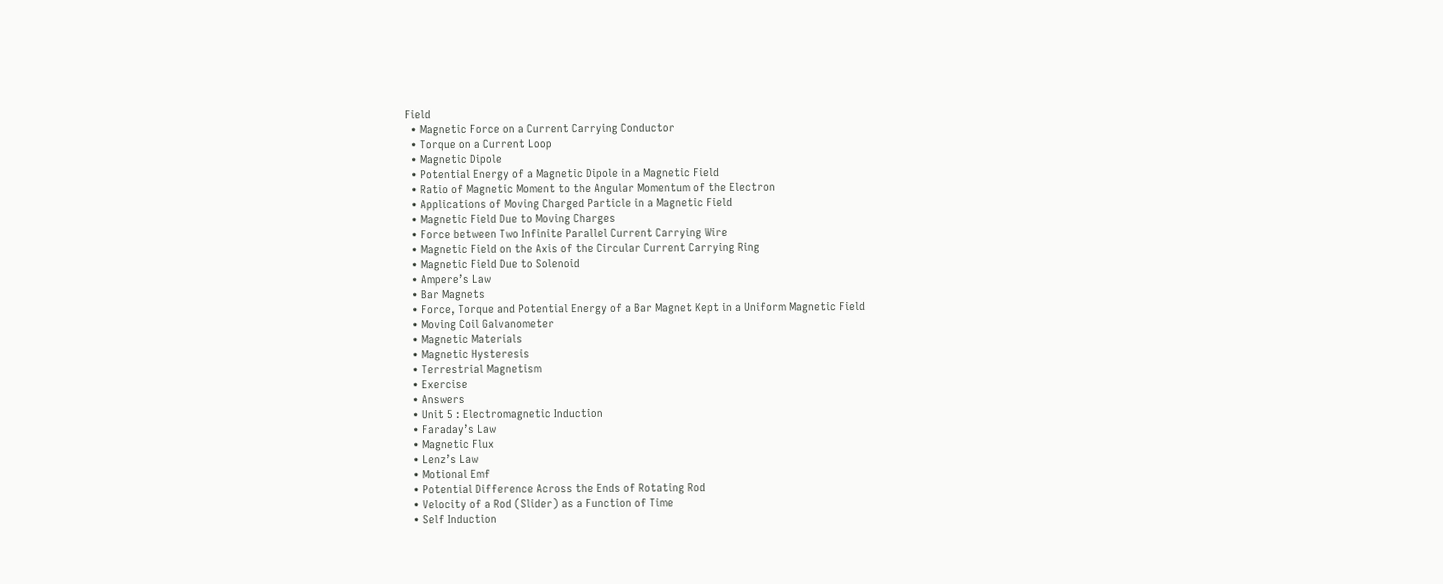Field
  • Magnetic Force on a Current Carrying Conductor
  • Torque on a Current Loop
  • Magnetic Dipole
  • Potential Energy of a Magnetic Dipole in a Magnetic Field
  • Ratio of Magnetic Moment to the Angular Momentum of the Electron
  • Applications of Moving Charged Particle in a Magnetic Field
  • Magnetic Field Due to Moving Charges
  • Force between Two Infinite Parallel Current Carrying Wire
  • Magnetic Field on the Axis of the Circular Current Carrying Ring
  • Magnetic Field Due to Solenoid
  • Ampere’s Law
  • Bar Magnets
  • Force, Torque and Potential Energy of a Bar Magnet Kept in a Uniform Magnetic Field
  • Moving Coil Galvanometer
  • Magnetic Materials
  • Magnetic Hysteresis
  • Terrestrial Magnetism
  • Exercise
  • Answers
  • Unit 5 : Electromagnetic Induction
  • Faraday’s Law
  • Magnetic Flux
  • Lenz’s Law
  • Motional Emf
  • Potential Difference Across the Ends of Rotating Rod
  • Velocity of a Rod (Slider) as a Function of Time
  • Self Induction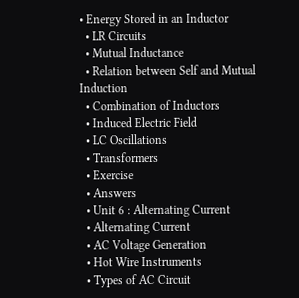• Energy Stored in an Inductor
  • LR Circuits
  • Mutual Inductance
  • Relation between Self and Mutual Induction
  • Combination of Inductors
  • Induced Electric Field
  • LC Oscillations
  • Transformers
  • Exercise
  • Answers
  • Unit 6 : Alternating Current
  • Alternating Current
  • AC Voltage Generation
  • Hot Wire Instruments
  • Types of AC Circuit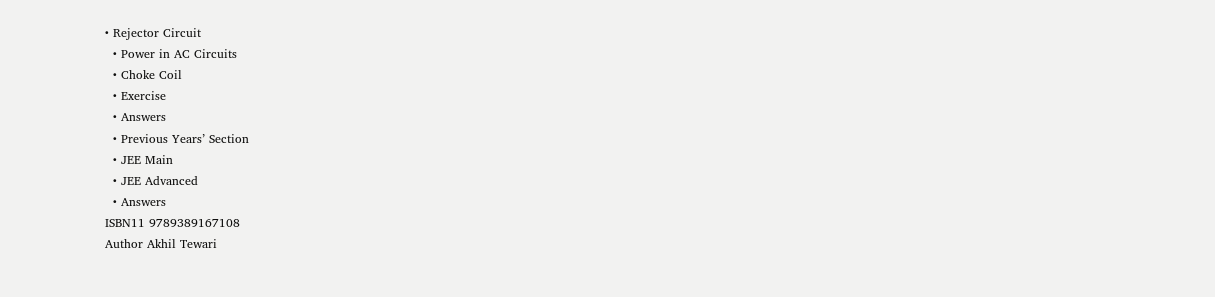• Rejector Circuit
  • Power in AC Circuits
  • Choke Coil
  • Exercise
  • Answers
  • Previous Years’ Section
  • JEE Main
  • JEE Advanced
  • Answers
ISBN11 9789389167108
Author Akhil Tewari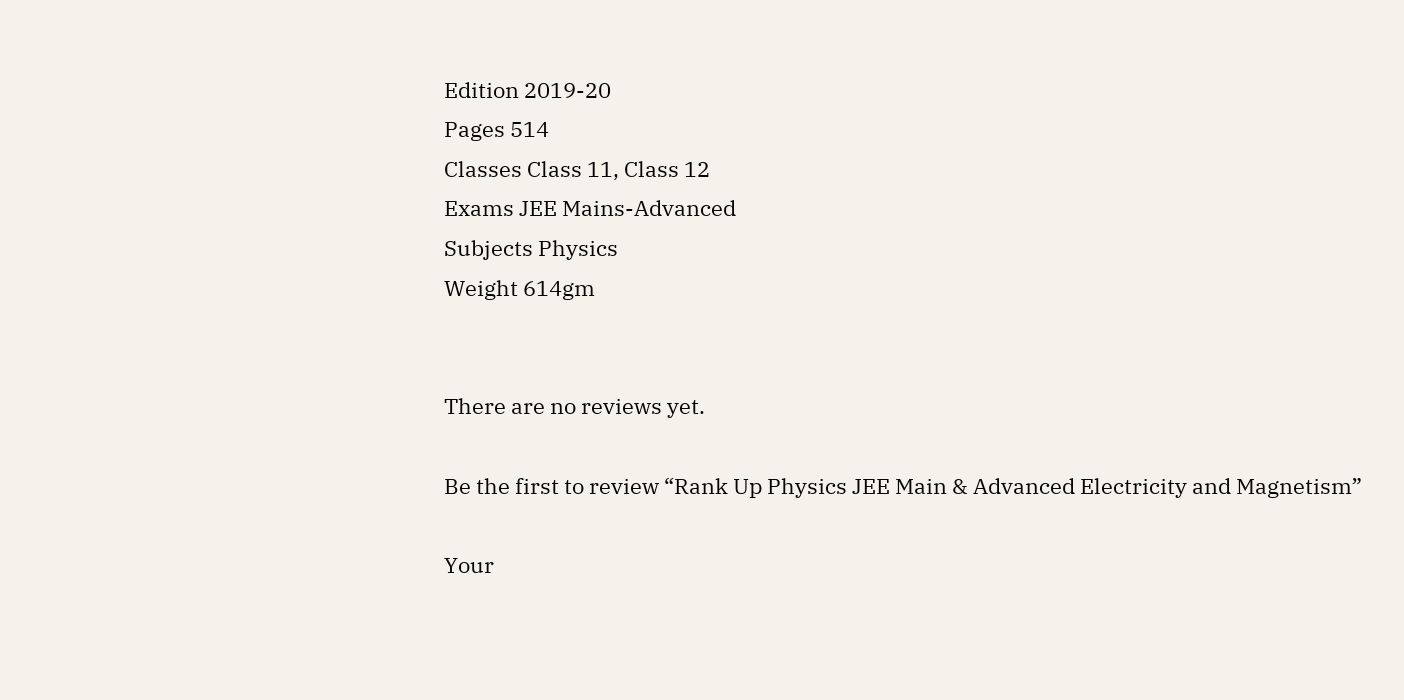Edition 2019-20
Pages 514
Classes Class 11, Class 12
Exams JEE Mains-Advanced
Subjects Physics
Weight 614gm


There are no reviews yet.

Be the first to review “Rank Up Physics JEE Main & Advanced Electricity and Magnetism”

Your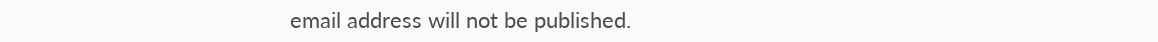email address will not be published.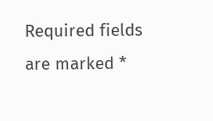Required fields are marked *